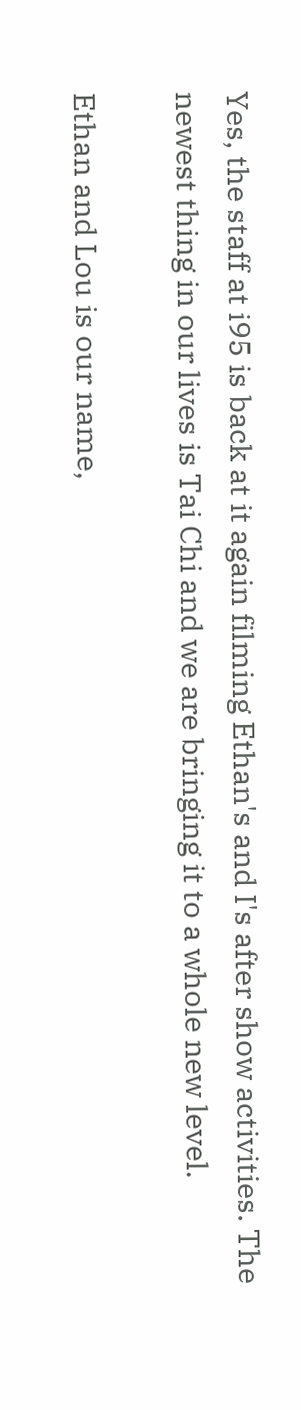Yes, the staff at i95 is back at it again filming Ethan's and I's after show activities. The newest thing in our lives is Tai Chi and we are bringing it to a whole new level.

Ethan and Lou is our name,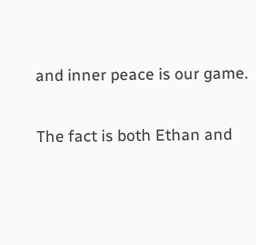and inner peace is our game.

The fact is both Ethan and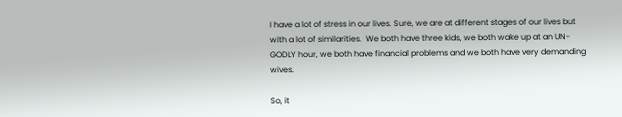I have a lot of stress in our lives. Sure, we are at different stages of our lives but with a lot of similarities.  We both have three kids, we both wake up at an UN-GODLY hour, we both have financial problems and we both have very demanding wives.

So, it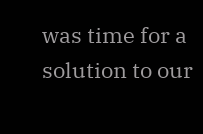was time for a solution to our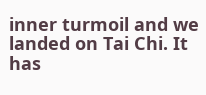inner turmoil and we landed on Tai Chi. It has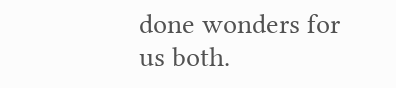done wonders for us both.